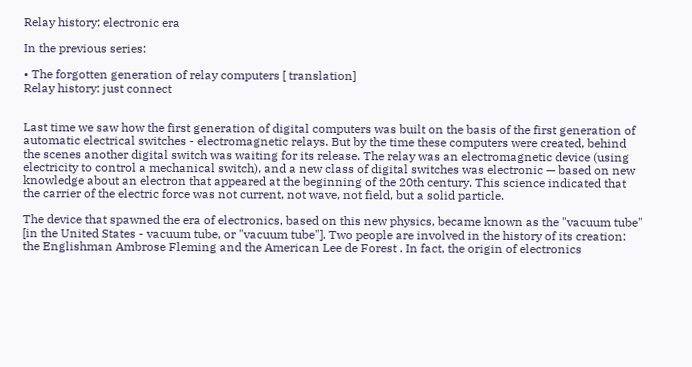Relay history: electronic era

In the previous series:

• The forgotten generation of relay computers [ translation]
Relay history: just connect


Last time we saw how the first generation of digital computers was built on the basis of the first generation of automatic electrical switches - electromagnetic relays. But by the time these computers were created, behind the scenes another digital switch was waiting for its release. The relay was an electromagnetic device (using electricity to control a mechanical switch), and a new class of digital switches was electronic — based on new knowledge about an electron that appeared at the beginning of the 20th century. This science indicated that the carrier of the electric force was not current, not wave, not field, but a solid particle.

The device that spawned the era of electronics, based on this new physics, became known as the "vacuum tube" [in the United States - vacuum tube, or "vacuum tube"]. Two people are involved in the history of its creation: the Englishman Ambrose Fleming and the American Lee de Forest . In fact, the origin of electronics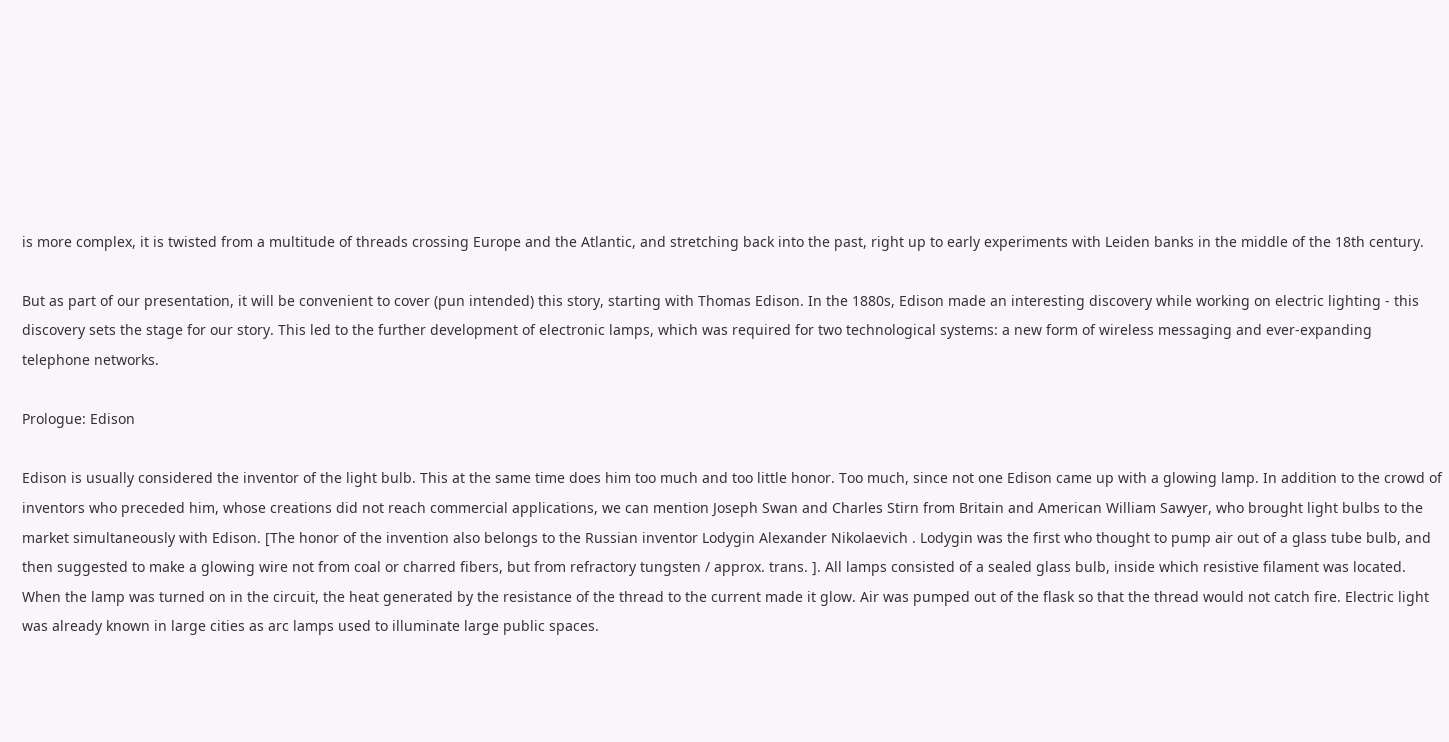is more complex, it is twisted from a multitude of threads crossing Europe and the Atlantic, and stretching back into the past, right up to early experiments with Leiden banks in the middle of the 18th century.

But as part of our presentation, it will be convenient to cover (pun intended) this story, starting with Thomas Edison. In the 1880s, Edison made an interesting discovery while working on electric lighting - this discovery sets the stage for our story. This led to the further development of electronic lamps, which was required for two technological systems: a new form of wireless messaging and ever-expanding telephone networks.

Prologue: Edison

Edison is usually considered the inventor of the light bulb. This at the same time does him too much and too little honor. Too much, since not one Edison came up with a glowing lamp. In addition to the crowd of inventors who preceded him, whose creations did not reach commercial applications, we can mention Joseph Swan and Charles Stirn from Britain and American William Sawyer, who brought light bulbs to the market simultaneously with Edison. [The honor of the invention also belongs to the Russian inventor Lodygin Alexander Nikolaevich . Lodygin was the first who thought to pump air out of a glass tube bulb, and then suggested to make a glowing wire not from coal or charred fibers, but from refractory tungsten / approx. trans. ]. All lamps consisted of a sealed glass bulb, inside which resistive filament was located. When the lamp was turned on in the circuit, the heat generated by the resistance of the thread to the current made it glow. Air was pumped out of the flask so that the thread would not catch fire. Electric light was already known in large cities as arc lamps used to illuminate large public spaces.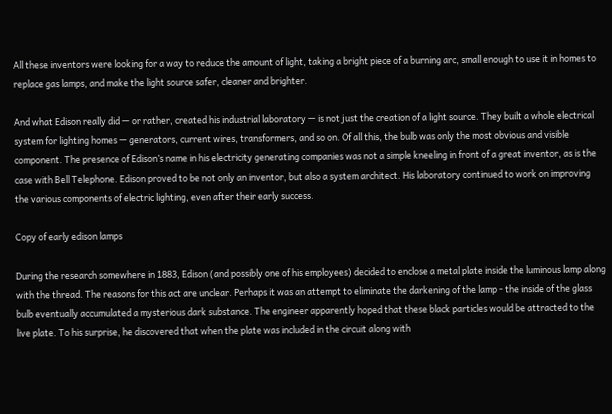All these inventors were looking for a way to reduce the amount of light, taking a bright piece of a burning arc, small enough to use it in homes to replace gas lamps, and make the light source safer, cleaner and brighter.

And what Edison really did — or rather, created his industrial laboratory — is not just the creation of a light source. They built a whole electrical system for lighting homes — generators, current wires, transformers, and so on. Of all this, the bulb was only the most obvious and visible component. The presence of Edison’s name in his electricity generating companies was not a simple kneeling in front of a great inventor, as is the case with Bell Telephone. Edison proved to be not only an inventor, but also a system architect. His laboratory continued to work on improving the various components of electric lighting, even after their early success.

Copy of early edison lamps

During the research somewhere in 1883, Edison (and possibly one of his employees) decided to enclose a metal plate inside the luminous lamp along with the thread. The reasons for this act are unclear. Perhaps it was an attempt to eliminate the darkening of the lamp - the inside of the glass bulb eventually accumulated a mysterious dark substance. The engineer apparently hoped that these black particles would be attracted to the live plate. To his surprise, he discovered that when the plate was included in the circuit along with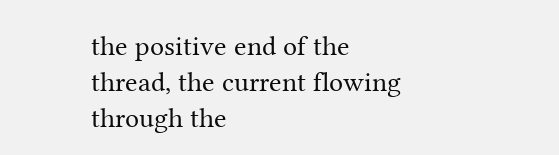the positive end of the thread, the current flowing through the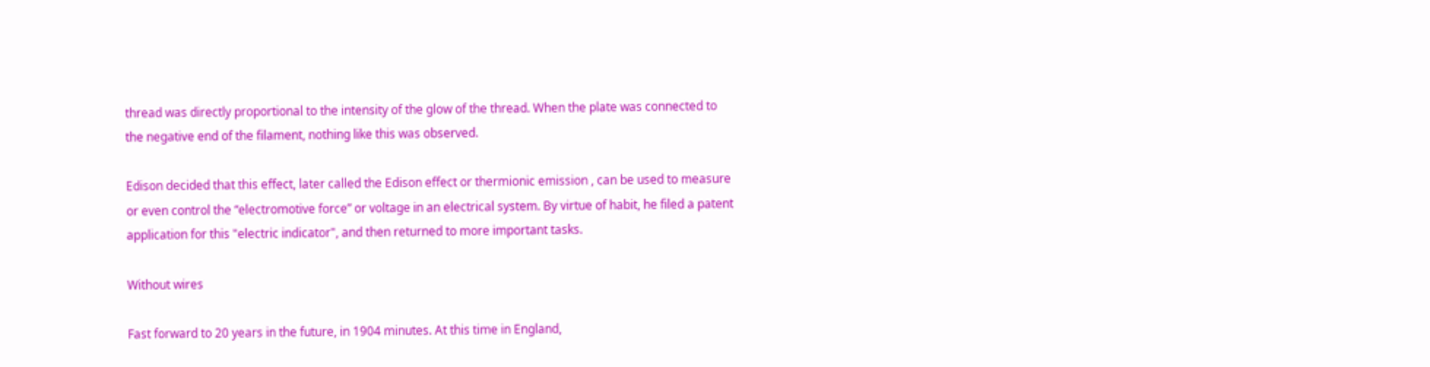thread was directly proportional to the intensity of the glow of the thread. When the plate was connected to the negative end of the filament, nothing like this was observed.

Edison decided that this effect, later called the Edison effect or thermionic emission , can be used to measure or even control the “electromotive force” or voltage in an electrical system. By virtue of habit, he filed a patent application for this "electric indicator", and then returned to more important tasks.

Without wires

Fast forward to 20 years in the future, in 1904 minutes. At this time in England,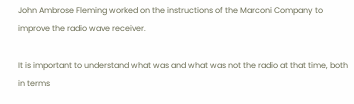John Ambrose Fleming worked on the instructions of the Marconi Company to improve the radio wave receiver.

It is important to understand what was and what was not the radio at that time, both in terms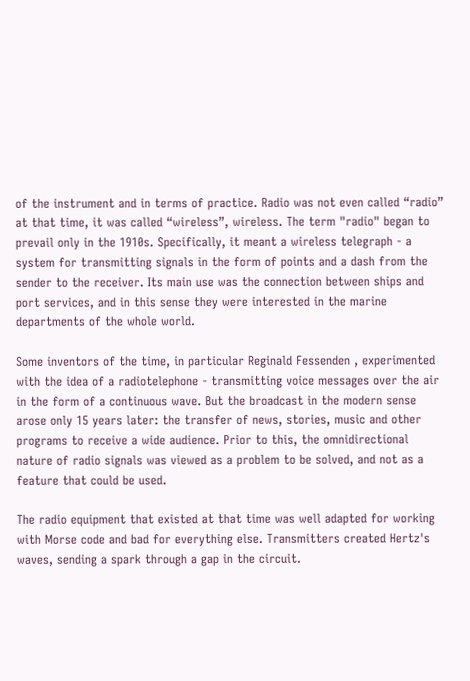of the instrument and in terms of practice. Radio was not even called “radio” at that time, it was called “wireless”, wireless. The term "radio" began to prevail only in the 1910s. Specifically, it meant a wireless telegraph - a system for transmitting signals in the form of points and a dash from the sender to the receiver. Its main use was the connection between ships and port services, and in this sense they were interested in the marine departments of the whole world.

Some inventors of the time, in particular Reginald Fessenden , experimented with the idea of a radiotelephone - transmitting voice messages over the air in the form of a continuous wave. But the broadcast in the modern sense arose only 15 years later: the transfer of news, stories, music and other programs to receive a wide audience. Prior to this, the omnidirectional nature of radio signals was viewed as a problem to be solved, and not as a feature that could be used.

The radio equipment that existed at that time was well adapted for working with Morse code and bad for everything else. Transmitters created Hertz's waves, sending a spark through a gap in the circuit.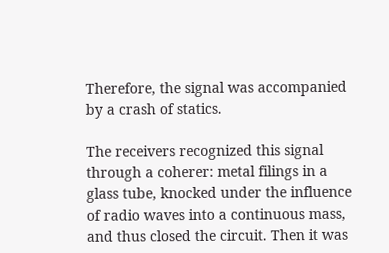Therefore, the signal was accompanied by a crash of statics.

The receivers recognized this signal through a coherer: metal filings in a glass tube, knocked under the influence of radio waves into a continuous mass, and thus closed the circuit. Then it was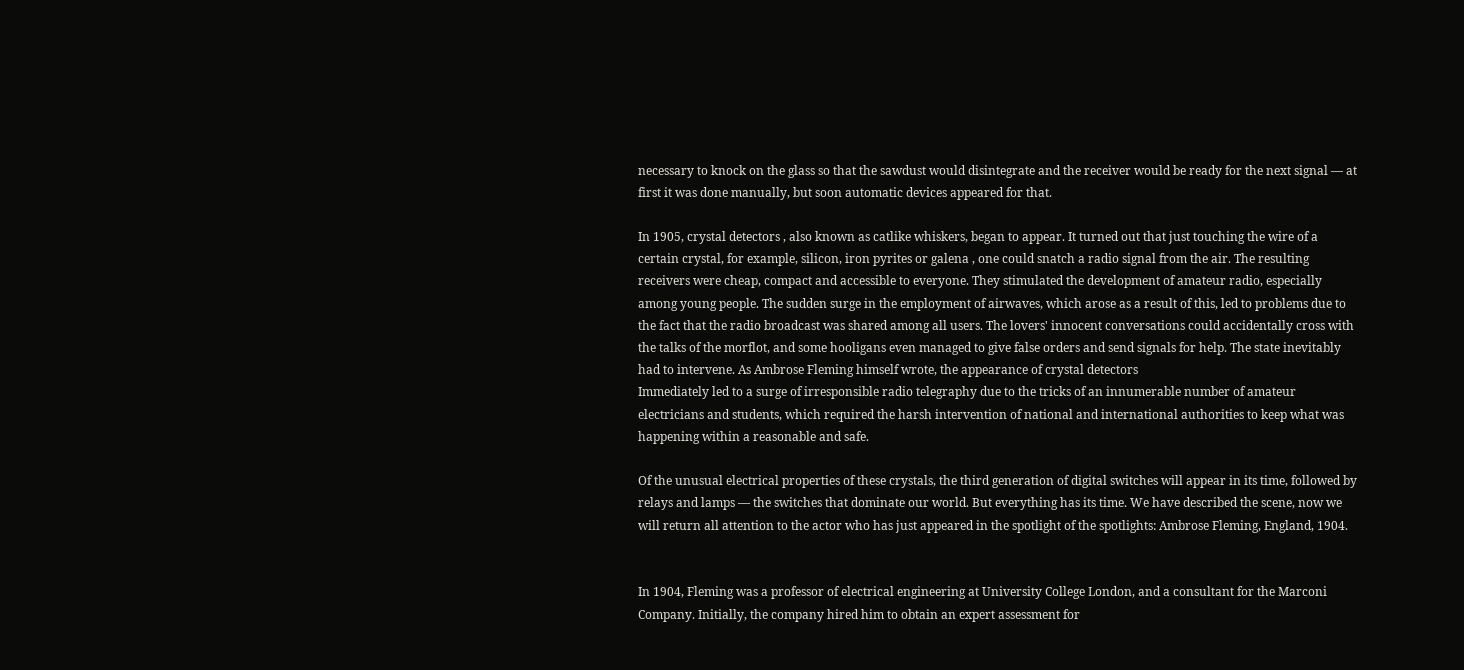necessary to knock on the glass so that the sawdust would disintegrate and the receiver would be ready for the next signal — at first it was done manually, but soon automatic devices appeared for that.

In 1905, crystal detectors , also known as catlike whiskers, began to appear. It turned out that just touching the wire of a certain crystal, for example, silicon, iron pyrites or galena , one could snatch a radio signal from the air. The resulting receivers were cheap, compact and accessible to everyone. They stimulated the development of amateur radio, especially among young people. The sudden surge in the employment of airwaves, which arose as a result of this, led to problems due to the fact that the radio broadcast was shared among all users. The lovers' innocent conversations could accidentally cross with the talks of the morflot, and some hooligans even managed to give false orders and send signals for help. The state inevitably had to intervene. As Ambrose Fleming himself wrote, the appearance of crystal detectors
Immediately led to a surge of irresponsible radio telegraphy due to the tricks of an innumerable number of amateur electricians and students, which required the harsh intervention of national and international authorities to keep what was happening within a reasonable and safe.

Of the unusual electrical properties of these crystals, the third generation of digital switches will appear in its time, followed by relays and lamps — the switches that dominate our world. But everything has its time. We have described the scene, now we will return all attention to the actor who has just appeared in the spotlight of the spotlights: Ambrose Fleming, England, 1904.


In 1904, Fleming was a professor of electrical engineering at University College London, and a consultant for the Marconi Company. Initially, the company hired him to obtain an expert assessment for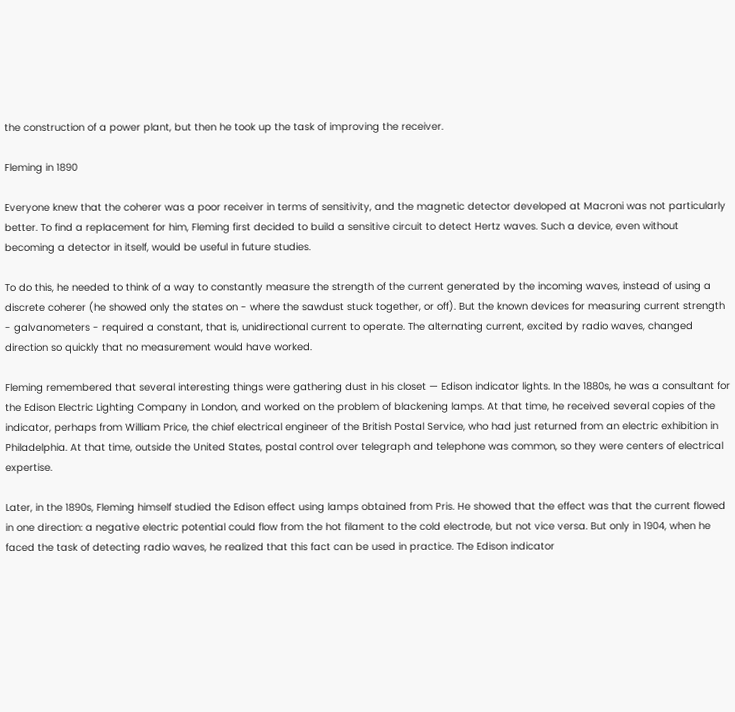the construction of a power plant, but then he took up the task of improving the receiver.

Fleming in 1890

Everyone knew that the coherer was a poor receiver in terms of sensitivity, and the magnetic detector developed at Macroni was not particularly better. To find a replacement for him, Fleming first decided to build a sensitive circuit to detect Hertz waves. Such a device, even without becoming a detector in itself, would be useful in future studies.

To do this, he needed to think of a way to constantly measure the strength of the current generated by the incoming waves, instead of using a discrete coherer (he showed only the states on - where the sawdust stuck together, or off). But the known devices for measuring current strength - galvanometers - required a constant, that is, unidirectional current to operate. The alternating current, excited by radio waves, changed direction so quickly that no measurement would have worked.

Fleming remembered that several interesting things were gathering dust in his closet — Edison indicator lights. In the 1880s, he was a consultant for the Edison Electric Lighting Company in London, and worked on the problem of blackening lamps. At that time, he received several copies of the indicator, perhaps from William Price, the chief electrical engineer of the British Postal Service, who had just returned from an electric exhibition in Philadelphia. At that time, outside the United States, postal control over telegraph and telephone was common, so they were centers of electrical expertise.

Later, in the 1890s, Fleming himself studied the Edison effect using lamps obtained from Pris. He showed that the effect was that the current flowed in one direction: a negative electric potential could flow from the hot filament to the cold electrode, but not vice versa. But only in 1904, when he faced the task of detecting radio waves, he realized that this fact can be used in practice. The Edison indicator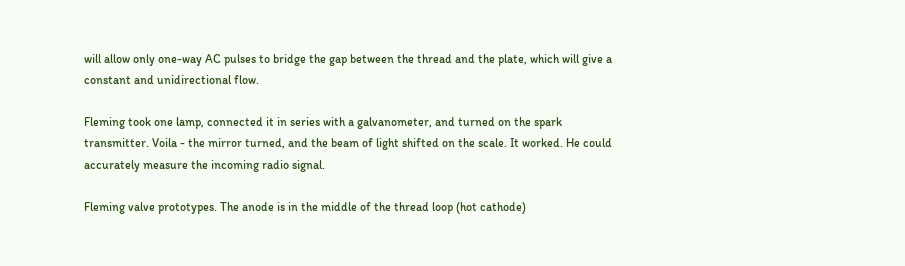will allow only one-way AC pulses to bridge the gap between the thread and the plate, which will give a constant and unidirectional flow.

Fleming took one lamp, connected it in series with a galvanometer, and turned on the spark transmitter. Voila - the mirror turned, and the beam of light shifted on the scale. It worked. He could accurately measure the incoming radio signal.

Fleming valve prototypes. The anode is in the middle of the thread loop (hot cathode)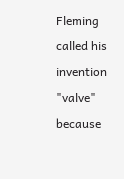Fleming called his invention "valve" because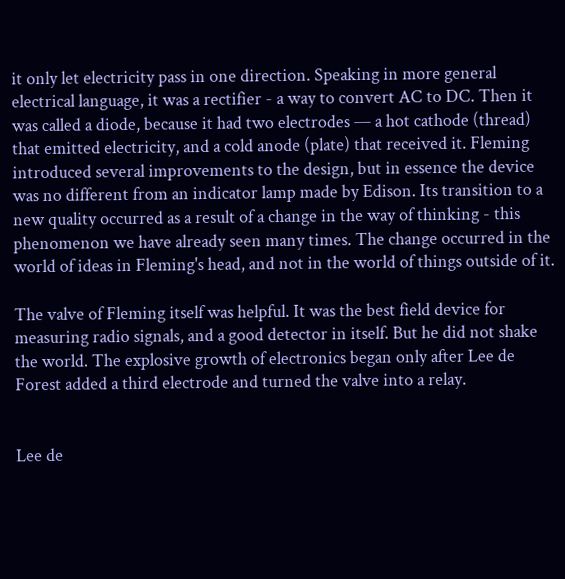it only let electricity pass in one direction. Speaking in more general electrical language, it was a rectifier - a way to convert AC to DC. Then it was called a diode, because it had two electrodes — a hot cathode (thread) that emitted electricity, and a cold anode (plate) that received it. Fleming introduced several improvements to the design, but in essence the device was no different from an indicator lamp made by Edison. Its transition to a new quality occurred as a result of a change in the way of thinking - this phenomenon we have already seen many times. The change occurred in the world of ideas in Fleming's head, and not in the world of things outside of it.

The valve of Fleming itself was helpful. It was the best field device for measuring radio signals, and a good detector in itself. But he did not shake the world. The explosive growth of electronics began only after Lee de Forest added a third electrode and turned the valve into a relay.


Lee de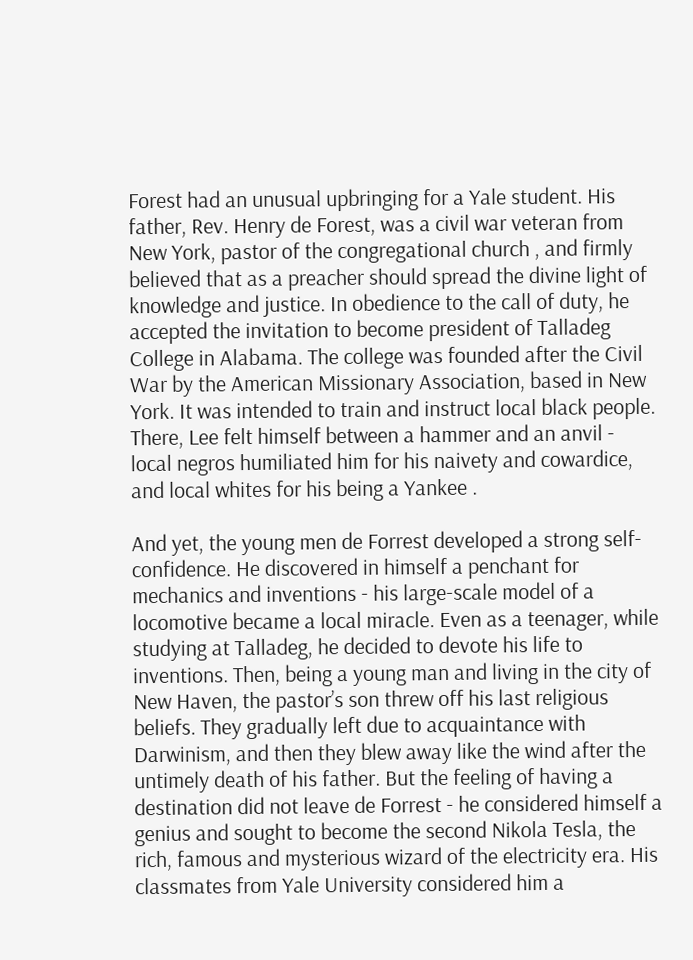Forest had an unusual upbringing for a Yale student. His father, Rev. Henry de Forest, was a civil war veteran from New York, pastor of the congregational church , and firmly believed that as a preacher should spread the divine light of knowledge and justice. In obedience to the call of duty, he accepted the invitation to become president of Talladeg College in Alabama. The college was founded after the Civil War by the American Missionary Association, based in New York. It was intended to train and instruct local black people. There, Lee felt himself between a hammer and an anvil - local negros humiliated him for his naivety and cowardice, and local whites for his being a Yankee .

And yet, the young men de Forrest developed a strong self-confidence. He discovered in himself a penchant for mechanics and inventions - his large-scale model of a locomotive became a local miracle. Even as a teenager, while studying at Talladeg, he decided to devote his life to inventions. Then, being a young man and living in the city of New Haven, the pastor’s son threw off his last religious beliefs. They gradually left due to acquaintance with Darwinism, and then they blew away like the wind after the untimely death of his father. But the feeling of having a destination did not leave de Forrest - he considered himself a genius and sought to become the second Nikola Tesla, the rich, famous and mysterious wizard of the electricity era. His classmates from Yale University considered him a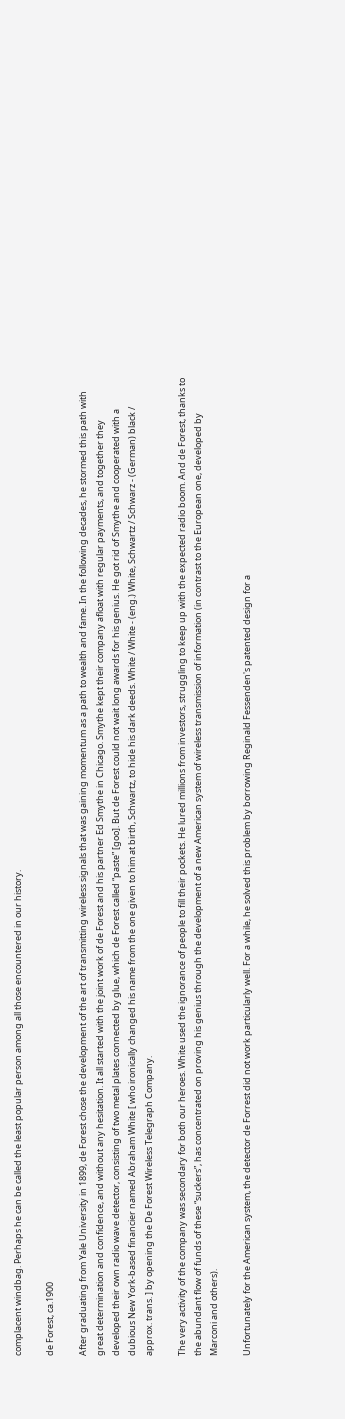complacent windbag. Perhaps he can be called the least popular person among all those encountered in our history.

de Forest, ca.1900

After graduating from Yale University in 1899, de Forest chose the development of the art of transmitting wireless signals that was gaining momentum as a path to wealth and fame. In the following decades, he stormed this path with great determination and confidence, and without any hesitation. It all started with the joint work of de Forest and his partner Ed Smythe in Chicago. Smythe kept their company afloat with regular payments, and together they developed their own radio wave detector, consisting of two metal plates connected by glue, which de Forest called “paste” [goo]. But de Forest could not wait long awards for his genius. He got rid of Smythe and cooperated with a dubious New York-based financier named Abraham White [ who ironically changed his name from the one given to him at birth, Schwartz, to hide his dark deeds. White / White - (eng.) White, Schwartz / Schwarz - (German) black / approx. trans. ] by opening the De Forest Wireless Telegraph Company.

The very activity of the company was secondary for both our heroes. White used the ignorance of people to fill their pockets. He lured millions from investors, struggling to keep up with the expected radio boom. And de Forest, thanks to the abundant flow of funds of these “suckers”, has concentrated on proving his genius through the development of a new American system of wireless transmission of information (in contrast to the European one, developed by Marconi and others).

Unfortunately for the American system, the detector de Forrest did not work particularly well. For a while, he solved this problem by borrowing Reginald Fessenden's patented design for a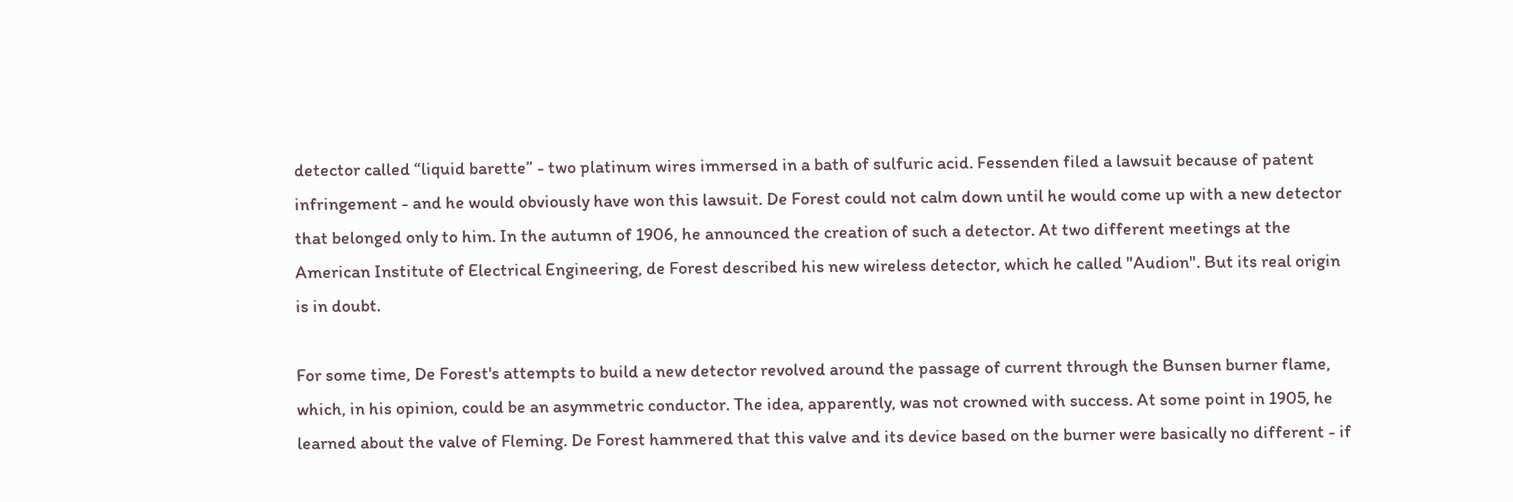detector called “liquid barette” - two platinum wires immersed in a bath of sulfuric acid. Fessenden filed a lawsuit because of patent infringement - and he would obviously have won this lawsuit. De Forest could not calm down until he would come up with a new detector that belonged only to him. In the autumn of 1906, he announced the creation of such a detector. At two different meetings at the American Institute of Electrical Engineering, de Forest described his new wireless detector, which he called "Audion". But its real origin is in doubt.

For some time, De Forest's attempts to build a new detector revolved around the passage of current through the Bunsen burner flame, which, in his opinion, could be an asymmetric conductor. The idea, apparently, was not crowned with success. At some point in 1905, he learned about the valve of Fleming. De Forest hammered that this valve and its device based on the burner were basically no different - if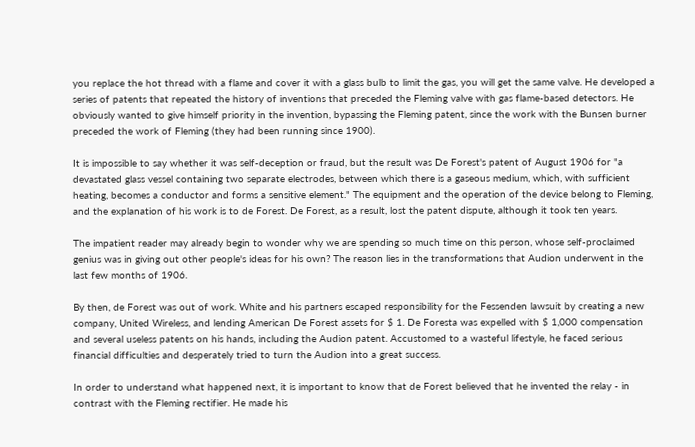you replace the hot thread with a flame and cover it with a glass bulb to limit the gas, you will get the same valve. He developed a series of patents that repeated the history of inventions that preceded the Fleming valve with gas flame-based detectors. He obviously wanted to give himself priority in the invention, bypassing the Fleming patent, since the work with the Bunsen burner preceded the work of Fleming (they had been running since 1900).

It is impossible to say whether it was self-deception or fraud, but the result was De Forest's patent of August 1906 for "a devastated glass vessel containing two separate electrodes, between which there is a gaseous medium, which, with sufficient heating, becomes a conductor and forms a sensitive element." The equipment and the operation of the device belong to Fleming, and the explanation of his work is to de Forest. De Forest, as a result, lost the patent dispute, although it took ten years.

The impatient reader may already begin to wonder why we are spending so much time on this person, whose self-proclaimed genius was in giving out other people's ideas for his own? The reason lies in the transformations that Audion underwent in the last few months of 1906.

By then, de Forest was out of work. White and his partners escaped responsibility for the Fessenden lawsuit by creating a new company, United Wireless, and lending American De Forest assets for $ 1. De Foresta was expelled with $ 1,000 compensation and several useless patents on his hands, including the Audion patent. Accustomed to a wasteful lifestyle, he faced serious financial difficulties and desperately tried to turn the Audion into a great success.

In order to understand what happened next, it is important to know that de Forest believed that he invented the relay - in contrast with the Fleming rectifier. He made his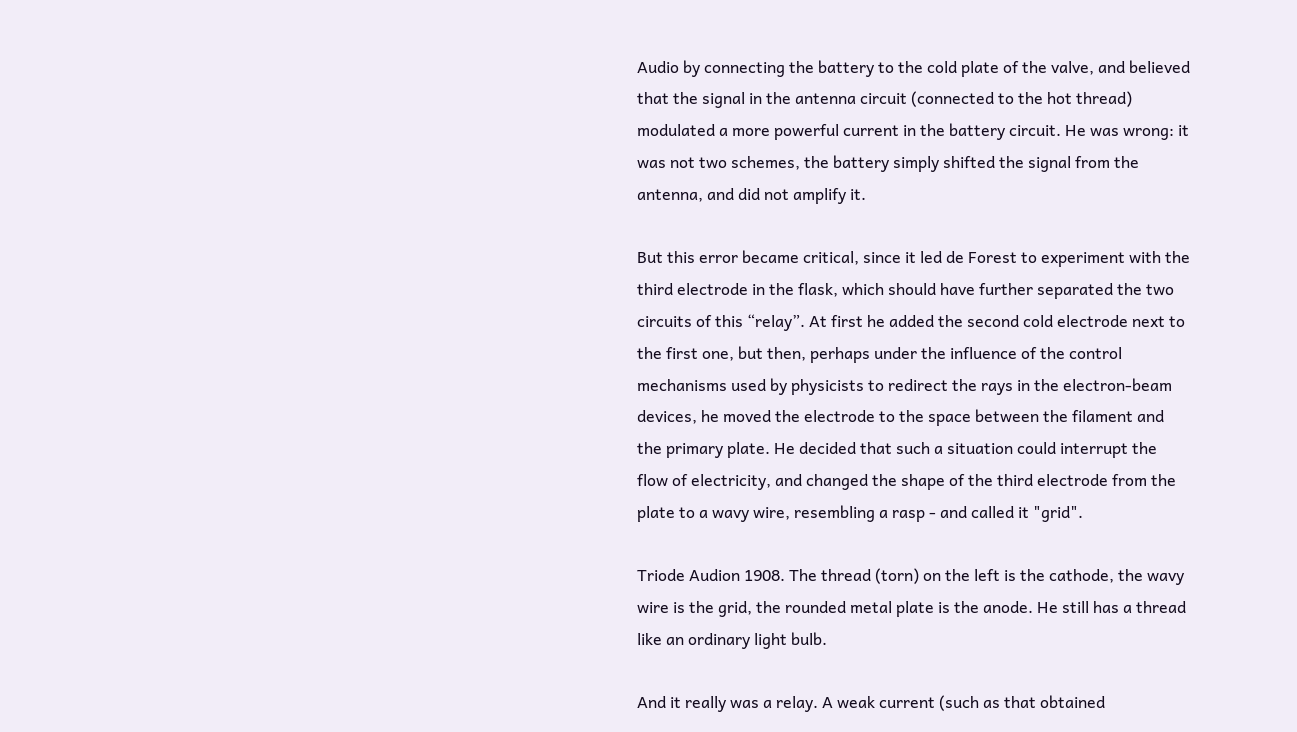Audio by connecting the battery to the cold plate of the valve, and believed that the signal in the antenna circuit (connected to the hot thread) modulated a more powerful current in the battery circuit. He was wrong: it was not two schemes, the battery simply shifted the signal from the antenna, and did not amplify it.

But this error became critical, since it led de Forest to experiment with the third electrode in the flask, which should have further separated the two circuits of this “relay”. At first he added the second cold electrode next to the first one, but then, perhaps under the influence of the control mechanisms used by physicists to redirect the rays in the electron-beam devices, he moved the electrode to the space between the filament and the primary plate. He decided that such a situation could interrupt the flow of electricity, and changed the shape of the third electrode from the plate to a wavy wire, resembling a rasp - and called it "grid".

Triode Audion 1908. The thread (torn) on the left is the cathode, the wavy wire is the grid, the rounded metal plate is the anode. He still has a thread like an ordinary light bulb.

And it really was a relay. A weak current (such as that obtained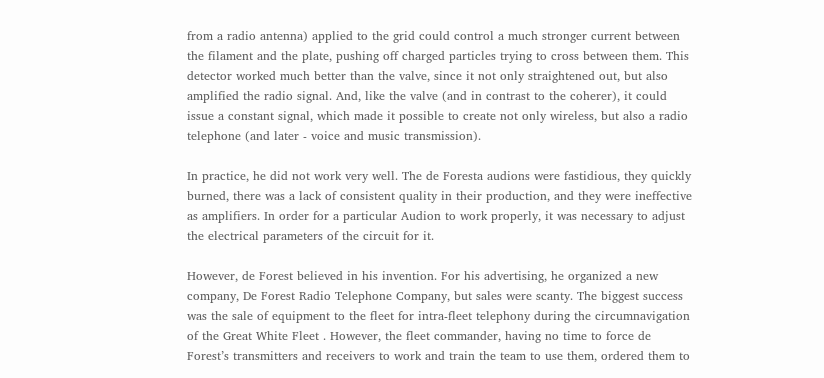from a radio antenna) applied to the grid could control a much stronger current between the filament and the plate, pushing off charged particles trying to cross between them. This detector worked much better than the valve, since it not only straightened out, but also amplified the radio signal. And, like the valve (and in contrast to the coherer), it could issue a constant signal, which made it possible to create not only wireless, but also a radio telephone (and later - voice and music transmission).

In practice, he did not work very well. The de Foresta audions were fastidious, they quickly burned, there was a lack of consistent quality in their production, and they were ineffective as amplifiers. In order for a particular Audion to work properly, it was necessary to adjust the electrical parameters of the circuit for it.

However, de Forest believed in his invention. For his advertising, he organized a new company, De Forest Radio Telephone Company, but sales were scanty. The biggest success was the sale of equipment to the fleet for intra-fleet telephony during the circumnavigation of the Great White Fleet . However, the fleet commander, having no time to force de Forest’s transmitters and receivers to work and train the team to use them, ordered them to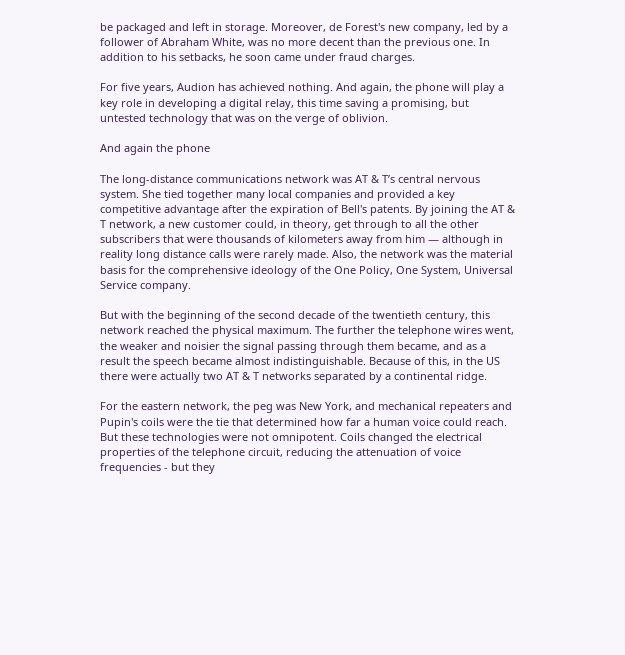be packaged and left in storage. Moreover, de Forest's new company, led by a follower of Abraham White, was no more decent than the previous one. In addition to his setbacks, he soon came under fraud charges.

For five years, Audion has achieved nothing. And again, the phone will play a key role in developing a digital relay, this time saving a promising, but untested technology that was on the verge of oblivion.

And again the phone

The long-distance communications network was AT & T’s central nervous system. She tied together many local companies and provided a key competitive advantage after the expiration of Bell's patents. By joining the AT & T network, a new customer could, in theory, get through to all the other subscribers that were thousands of kilometers away from him — although in reality long distance calls were rarely made. Also, the network was the material basis for the comprehensive ideology of the One Policy, One System, Universal Service company.

But with the beginning of the second decade of the twentieth century, this network reached the physical maximum. The further the telephone wires went, the weaker and noisier the signal passing through them became, and as a result the speech became almost indistinguishable. Because of this, in the US there were actually two AT & T networks separated by a continental ridge.

For the eastern network, the peg was New York, and mechanical repeaters and Pupin's coils were the tie that determined how far a human voice could reach. But these technologies were not omnipotent. Coils changed the electrical properties of the telephone circuit, reducing the attenuation of voice frequencies - but they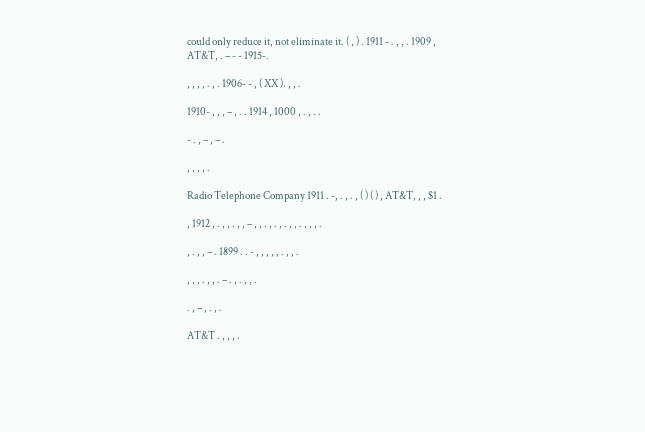could only reduce it, not eliminate it. ( , ) . 1911 - . , , . 1909 , AT&T, . – - - 1915-.

, , , , . , . 1906- - , ( XX ). , , .

1910- , , , – , . . 1914 , 1000 , . , . .

- . , – , – .

, , , , .

Radio Telephone Company 1911 . -, . , . , ( ) ( ) , AT&T, , , $1 .

, 1912 , . , , . , , – , , . , . , . , , . , , , .

, . , , – . 1899 . . - , , , , , . , , .

, , , . , , . – . , . , , .

. , – , . , .

AT&T . , , , .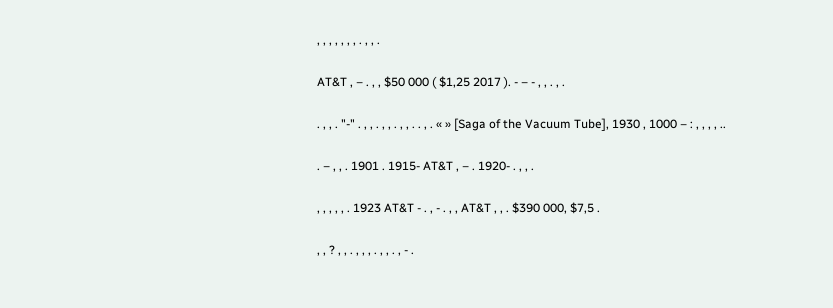, , , , , , , . , , .

AT&T , – . , , $50 000 ( $1,25 2017 ). - – - , , . , .

. , , . "-" . , , . , , . , , . . , . « » [Saga of the Vacuum Tube], 1930 , 1000 – : , , , , ..

. – , , . 1901 . 1915- AT&T , – . 1920- . , , .

, , , , , . 1923 AT&T - . , - . , , AT&T , , . $390 000, $7,5 .

, , ? , , . , , , . , , . , - .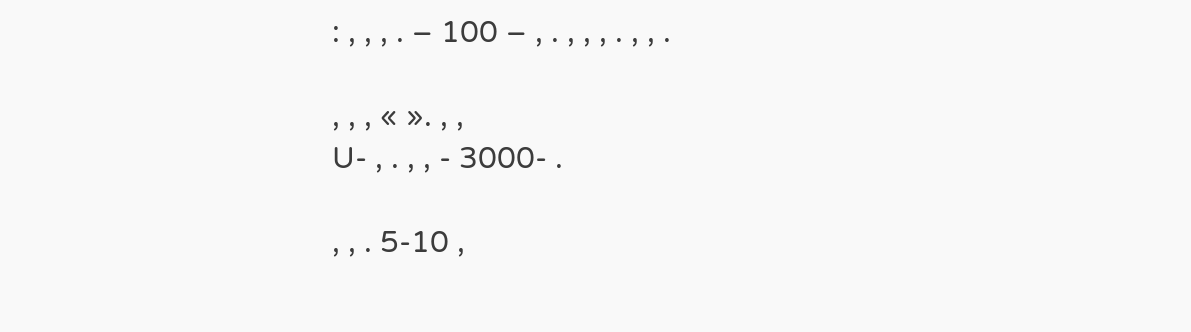: , , , . – 100 – , . , , , . , , .

, , , « ». , ,
U- , . , , - 3000- .

, , . 5-10 ,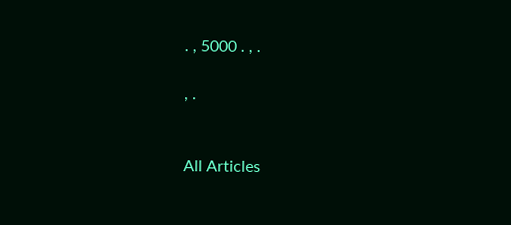. , 5000 . , .

, .


All Articles